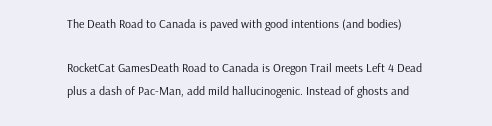The Death Road to Canada is paved with good intentions (and bodies)

RocketCat GamesDeath Road to Canada is Oregon Trail meets Left 4 Dead plus a dash of Pac-Man, add mild hallucinogenic. Instead of ghosts and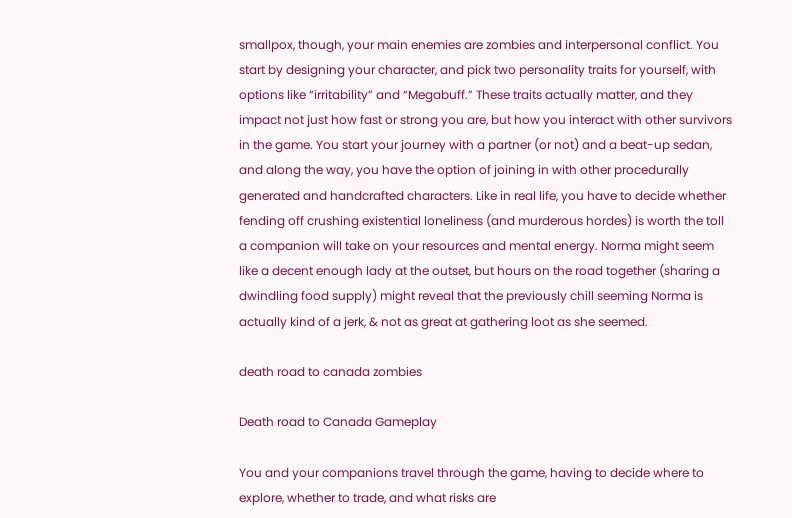smallpox, though, your main enemies are zombies and interpersonal conflict. You start by designing your character, and pick two personality traits for yourself, with options like “irritability” and “Megabuff.” These traits actually matter, and they impact not just how fast or strong you are, but how you interact with other survivors in the game. You start your journey with a partner (or not) and a beat-up sedan, and along the way, you have the option of joining in with other procedurally generated and handcrafted characters. Like in real life, you have to decide whether fending off crushing existential loneliness (and murderous hordes) is worth the toll a companion will take on your resources and mental energy. Norma might seem like a decent enough lady at the outset, but hours on the road together (sharing a dwindling food supply) might reveal that the previously chill seeming Norma is actually kind of a jerk, & not as great at gathering loot as she seemed.

death road to canada zombies

Death road to Canada Gameplay

You and your companions travel through the game, having to decide where to explore, whether to trade, and what risks are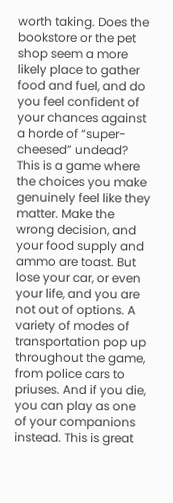worth taking. Does the bookstore or the pet shop seem a more likely place to gather food and fuel, and do you feel confident of your chances against a horde of “super-cheesed” undead? This is a game where the choices you make genuinely feel like they matter. Make the wrong decision, and your food supply and ammo are toast. But lose your car, or even your life, and you are not out of options. A variety of modes of transportation pop up throughout the game, from police cars to priuses. And if you die, you can play as one of your companions instead. This is great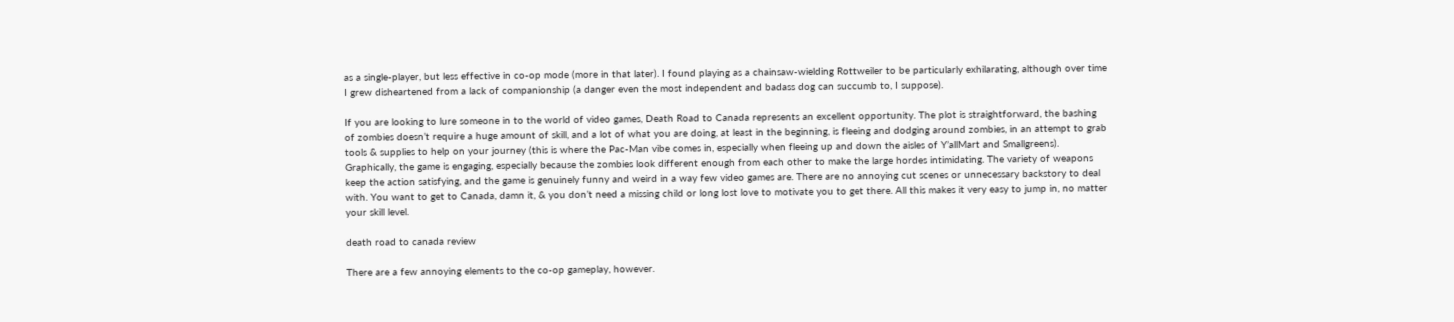as a single-player, but less effective in co-op mode (more in that later). I found playing as a chainsaw-wielding Rottweiler to be particularly exhilarating, although over time I grew disheartened from a lack of companionship (a danger even the most independent and badass dog can succumb to, I suppose).

If you are looking to lure someone in to the world of video games, Death Road to Canada represents an excellent opportunity. The plot is straightforward, the bashing of zombies doesn’t require a huge amount of skill, and a lot of what you are doing, at least in the beginning, is fleeing and dodging around zombies, in an attempt to grab tools & supplies to help on your journey (this is where the Pac-Man vibe comes in, especially when fleeing up and down the aisles of Y’allMart and Smallgreens). Graphically, the game is engaging, especially because the zombies look different enough from each other to make the large hordes intimidating. The variety of weapons keep the action satisfying, and the game is genuinely funny and weird in a way few video games are. There are no annoying cut scenes or unnecessary backstory to deal with. You want to get to Canada, damn it, & you don’t need a missing child or long lost love to motivate you to get there. All this makes it very easy to jump in, no matter your skill level.

death road to canada review

There are a few annoying elements to the co-op gameplay, however.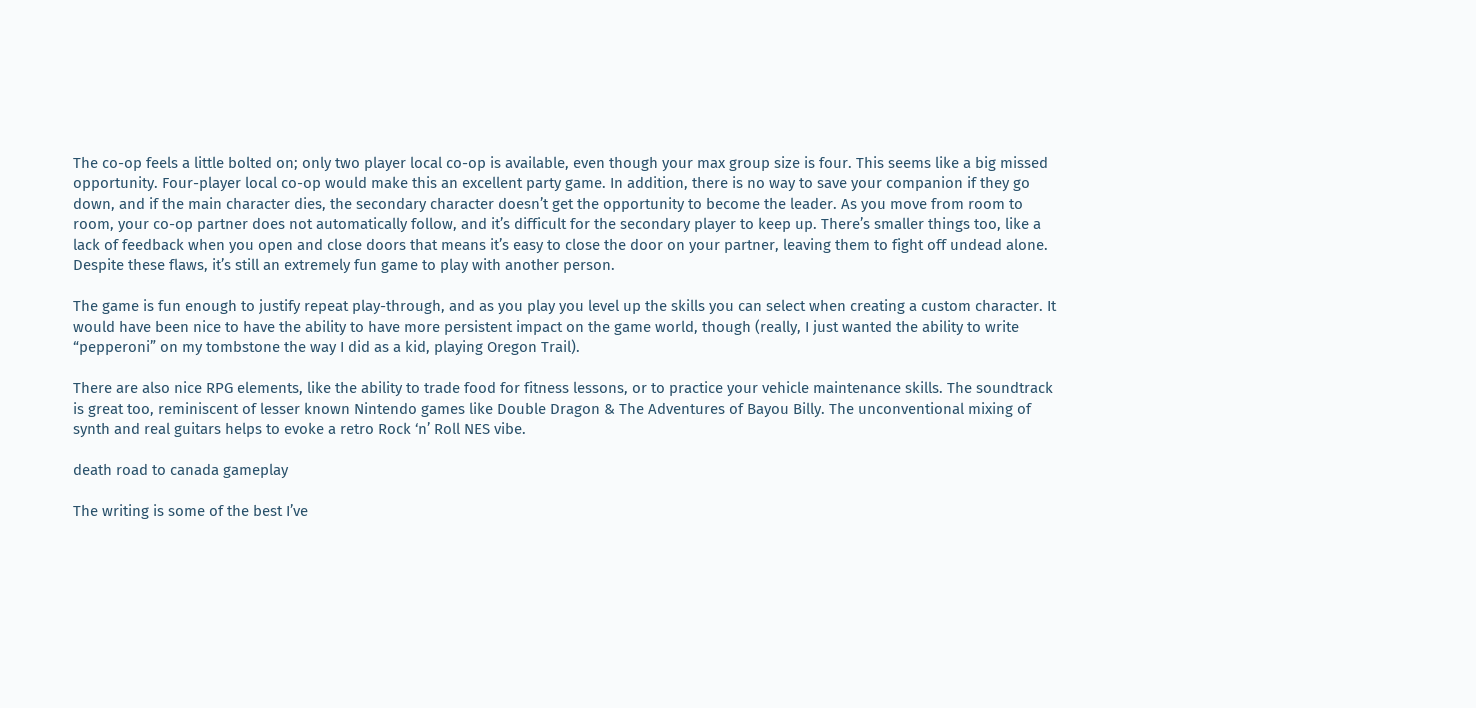The co-op feels a little bolted on; only two player local co-op is available, even though your max group size is four. This seems like a big missed opportunity. Four-player local co-op would make this an excellent party game. In addition, there is no way to save your companion if they go down, and if the main character dies, the secondary character doesn’t get the opportunity to become the leader. As you move from room to room, your co-op partner does not automatically follow, and it’s difficult for the secondary player to keep up. There’s smaller things too, like a lack of feedback when you open and close doors that means it’s easy to close the door on your partner, leaving them to fight off undead alone. Despite these flaws, it’s still an extremely fun game to play with another person.

The game is fun enough to justify repeat play-through, and as you play you level up the skills you can select when creating a custom character. It would have been nice to have the ability to have more persistent impact on the game world, though (really, I just wanted the ability to write “pepperoni” on my tombstone the way I did as a kid, playing Oregon Trail).

There are also nice RPG elements, like the ability to trade food for fitness lessons, or to practice your vehicle maintenance skills. The soundtrack is great too, reminiscent of lesser known Nintendo games like Double Dragon & The Adventures of Bayou Billy. The unconventional mixing of synth and real guitars helps to evoke a retro Rock ‘n’ Roll NES vibe.

death road to canada gameplay

The writing is some of the best I’ve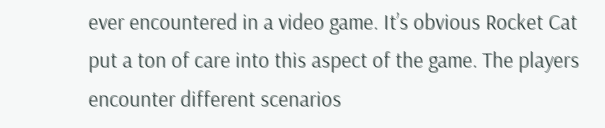ever encountered in a video game. It’s obvious Rocket Cat put a ton of care into this aspect of the game. The players encounter different scenarios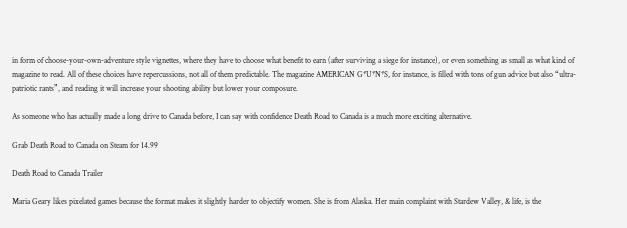in form of choose-your-own-adventure style vignettes, where they have to choose what benefit to earn (after surviving a siege for instance), or even something as small as what kind of magazine to read. All of these choices have repercussions, not all of them predictable. The magazine AMERICAN G*U*N*S, for instance, is filled with tons of gun advice but also “ultra-patriotic rants”, and reading it will increase your shooting ability but lower your composure.

As someone who has actually made a long drive to Canada before, I can say with confidence Death Road to Canada is a much more exciting alternative.

Grab Death Road to Canada on Steam for 14.99

Death Road to Canada Trailer

Maria Geary likes pixelated games because the format makes it slightly harder to objectify women. She is from Alaska. Her main complaint with Stardew Valley, & life, is the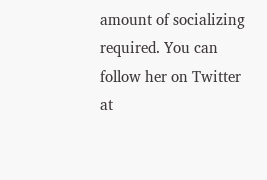amount of socializing required. You can follow her on Twitter at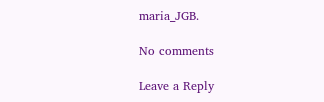maria_JGB.

No comments

Leave a Reply